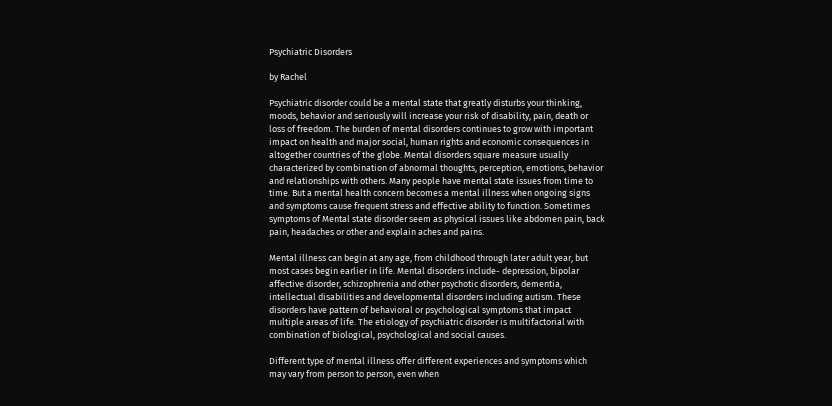Psychiatric Disorders

by Rachel

Psychiatric disorder could be a mental state that greatly disturbs your thinking, moods, behavior and seriously will increase your risk of disability, pain, death or loss of freedom. The burden of mental disorders continues to grow with important impact on health and major social, human rights and economic consequences in altogether countries of the globe. Mental disorders square measure usually characterized by combination of abnormal thoughts, perception, emotions, behavior and relationships with others. Many people have mental state issues from time to time. But a mental health concern becomes a mental illness when ongoing signs and symptoms cause frequent stress and effective ability to function. Sometimes symptoms of Mental state disorder seem as physical issues like abdomen pain, back pain, headaches or other and explain aches and pains.

Mental illness can begin at any age, from childhood through later adult year, but most cases begin earlier in life. Mental disorders include- depression, bipolar affective disorder, schizophrenia and other psychotic disorders, dementia, intellectual disabilities and developmental disorders including autism. These disorders have pattern of behavioral or psychological symptoms that impact multiple areas of life. The etiology of psychiatric disorder is multifactorial with combination of biological, psychological and social causes.

Different type of mental illness offer different experiences and symptoms which may vary from person to person, even when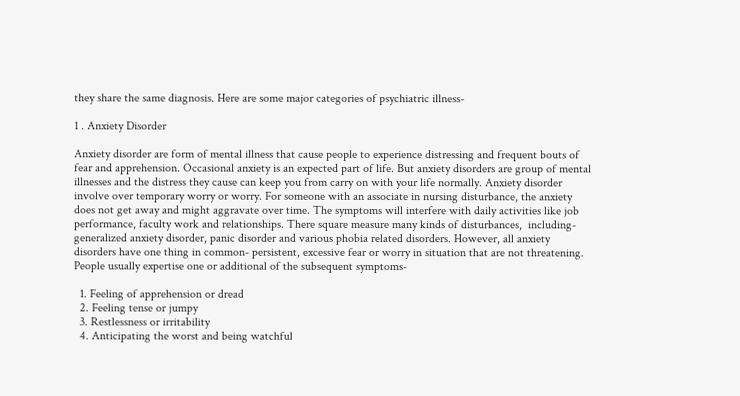they share the same diagnosis. Here are some major categories of psychiatric illness-

1 . Anxiety Disorder

Anxiety disorder are form of mental illness that cause people to experience distressing and frequent bouts of fear and apprehension. Occasional anxiety is an expected part of life. But anxiety disorders are group of mental illnesses and the distress they cause can keep you from carry on with your life normally. Anxiety disorder involve over temporary worry or worry. For someone with an associate in nursing disturbance, the anxiety does not get away and might aggravate over time. The symptoms will interfere with daily activities like job performance, faculty work and relationships. There square measure many kinds of disturbances,  including- generalized anxiety disorder, panic disorder and various phobia related disorders. However, all anxiety disorders have one thing in common- persistent, excessive fear or worry in situation that are not threatening. People usually expertise one or additional of the subsequent symptoms-

  1. Feeling of apprehension or dread
  2. Feeling tense or jumpy
  3. Restlessness or irritability
  4. Anticipating the worst and being watchful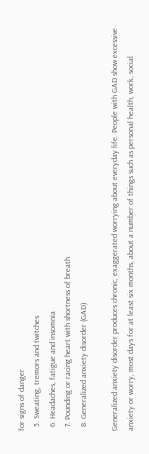for signs of danger
  5. Sweating, tremors and twitches
  6. Headaches, fatigue and insomnia
  7. Pounding or racing heart with shortness of breath
  8. Generalized anxiety disorder (GAD)

Generalized anxiety disorder produces chronic, exaggerated worrying about everyday life. People with GAD show excessive anxiety or worry, most days for at least six months, about a number of things such as personal health, work, social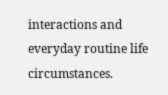interactions and everyday routine life circumstances.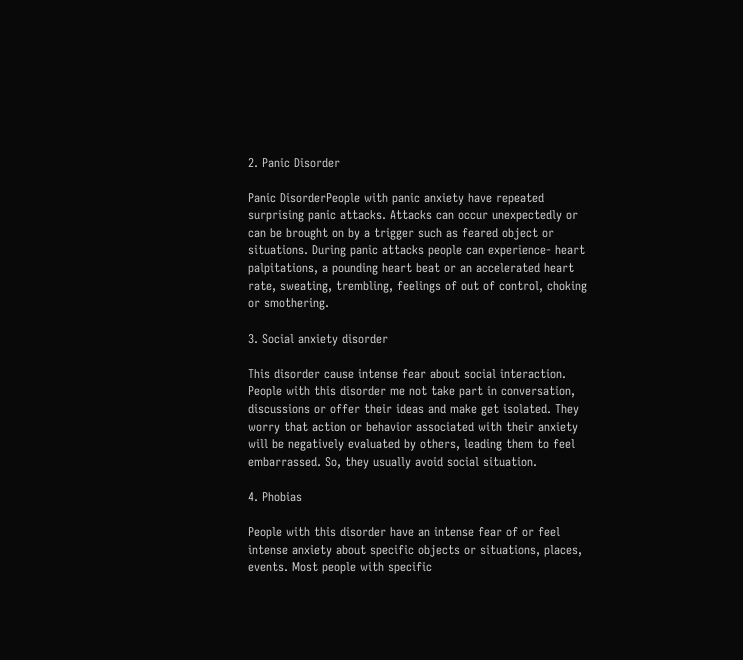2. Panic Disorder

Panic DisorderPeople with panic anxiety have repeated surprising panic attacks. Attacks can occur unexpectedly or can be brought on by a trigger such as feared object or situations. During panic attacks people can experience- heart palpitations, a pounding heart beat or an accelerated heart rate, sweating, trembling, feelings of out of control, choking or smothering.

3. Social anxiety disorder

This disorder cause intense fear about social interaction. People with this disorder me not take part in conversation, discussions or offer their ideas and make get isolated. They worry that action or behavior associated with their anxiety will be negatively evaluated by others, leading them to feel embarrassed. So, they usually avoid social situation.

4. Phobias

People with this disorder have an intense fear of or feel intense anxiety about specific objects or situations, places, events. Most people with specific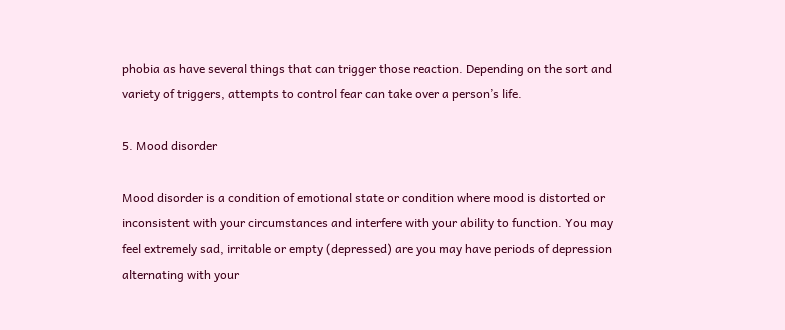phobia as have several things that can trigger those reaction. Depending on the sort and variety of triggers, attempts to control fear can take over a person’s life.

5. Mood disorder

Mood disorder is a condition of emotional state or condition where mood is distorted or inconsistent with your circumstances and interfere with your ability to function. You may feel extremely sad, irritable or empty (depressed) are you may have periods of depression alternating with your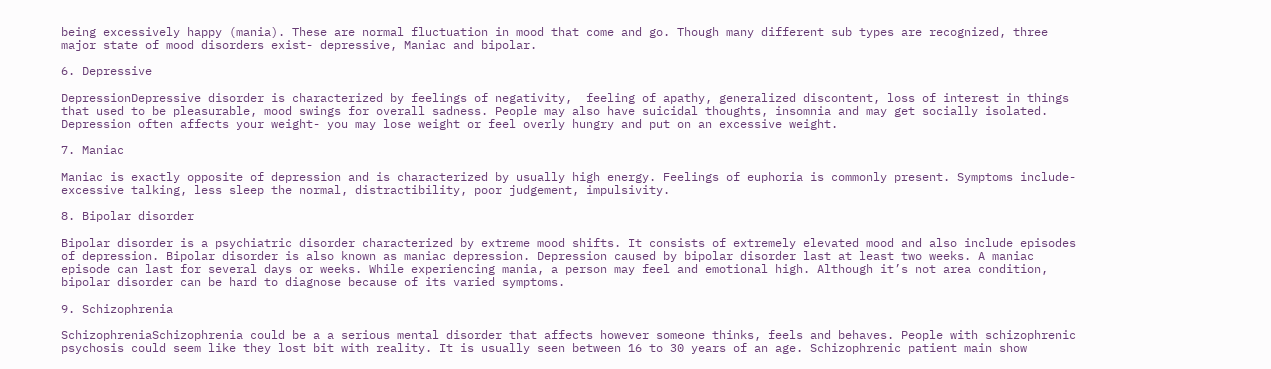being excessively happy (mania). These are normal fluctuation in mood that come and go. Though many different sub types are recognized, three major state of mood disorders exist- depressive, Maniac and bipolar.

6. Depressive

DepressionDepressive disorder is characterized by feelings of negativity,  feeling of apathy, generalized discontent, loss of interest in things that used to be pleasurable, mood swings for overall sadness. People may also have suicidal thoughts, insomnia and may get socially isolated. Depression often affects your weight- you may lose weight or feel overly hungry and put on an excessive weight.

7. Maniac

Maniac is exactly opposite of depression and is characterized by usually high energy. Feelings of euphoria is commonly present. Symptoms include- excessive talking, less sleep the normal, distractibility, poor judgement, impulsivity.

8. Bipolar disorder

Bipolar disorder is a psychiatric disorder characterized by extreme mood shifts. It consists of extremely elevated mood and also include episodes of depression. Bipolar disorder is also known as maniac depression. Depression caused by bipolar disorder last at least two weeks. A maniac episode can last for several days or weeks. While experiencing mania, a person may feel and emotional high. Although it’s not area condition, bipolar disorder can be hard to diagnose because of its varied symptoms.

9. Schizophrenia

SchizophreniaSchizophrenia could be a a serious mental disorder that affects however someone thinks, feels and behaves. People with schizophrenic psychosis could seem like they lost bit with reality. It is usually seen between 16 to 30 years of an age. Schizophrenic patient main show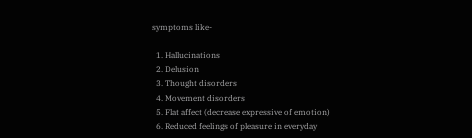symptoms like-

  1. Hallucinations
  2. Delusion
  3. Thought disorders
  4. Movement disorders
  5. Flat affect (decrease expressive of emotion)
  6. Reduced feelings of pleasure in everyday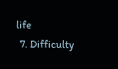life
  7. Difficulty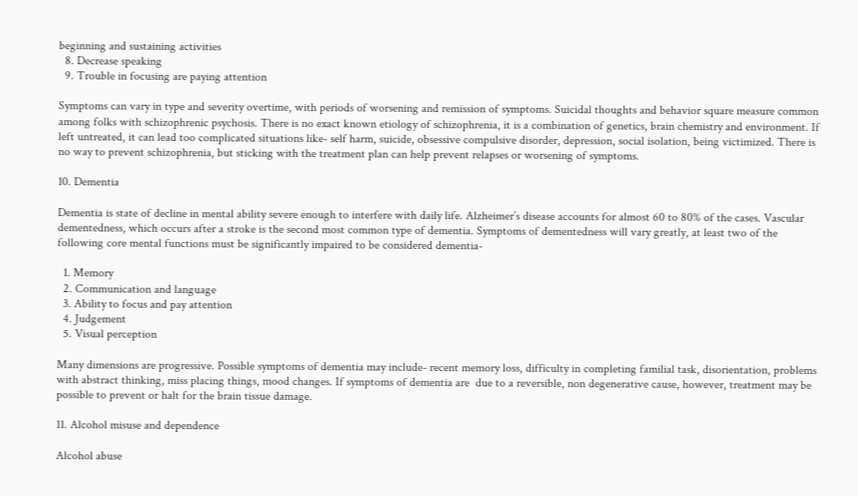beginning and sustaining activities
  8. Decrease speaking
  9. Trouble in focusing are paying attention

Symptoms can vary in type and severity overtime, with periods of worsening and remission of symptoms. Suicidal thoughts and behavior square measure common among folks with schizophrenic psychosis. There is no exact known etiology of schizophrenia, it is a combination of genetics, brain chemistry and environment. If left untreated, it can lead too complicated situations like- self harm, suicide, obsessive compulsive disorder, depression, social isolation, being victimized. There is no way to prevent schizophrenia, but sticking with the treatment plan can help prevent relapses or worsening of symptoms.

10. Dementia

Dementia is state of decline in mental ability severe enough to interfere with daily life. Alzheimer’s disease accounts for almost 60 to 80% of the cases. Vascular dementedness, which occurs after a stroke is the second most common type of dementia. Symptoms of dementedness will vary greatly, at least two of the following core mental functions must be significantly impaired to be considered dementia-

  1. Memory
  2. Communication and language
  3. Ability to focus and pay attention
  4. Judgement
  5. Visual perception

Many dimensions are progressive. Possible symptoms of dementia may include- recent memory loss, difficulty in completing familial task, disorientation, problems with abstract thinking, miss placing things, mood changes. If symptoms of dementia are  due to a reversible, non degenerative cause, however, treatment may be possible to prevent or halt for the brain tissue damage.

11. Alcohol misuse and dependence

Alcohol abuse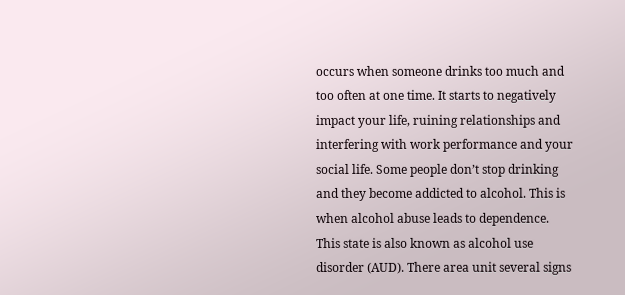occurs when someone drinks too much and too often at one time. It starts to negatively impact your life, ruining relationships and interfering with work performance and your social life. Some people don’t stop drinking and they become addicted to alcohol. This is when alcohol abuse leads to dependence. This state is also known as alcohol use disorder (AUD). There area unit several signs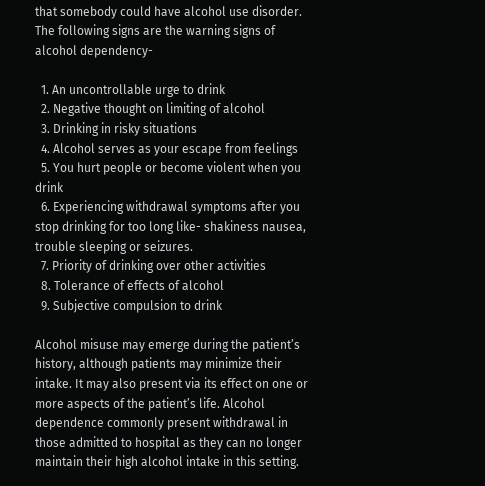that somebody could have alcohol use disorder. The following signs are the warning signs of alcohol dependency-

  1. An uncontrollable urge to drink
  2. Negative thought on limiting of alcohol
  3. Drinking in risky situations
  4. Alcohol serves as your escape from feelings
  5. You hurt people or become violent when you drink
  6. Experiencing withdrawal symptoms after you stop drinking for too long like- shakiness nausea, trouble sleeping or seizures.
  7. Priority of drinking over other activities
  8. Tolerance of effects of alcohol
  9. Subjective compulsion to drink

Alcohol misuse may emerge during the patient’s history, although patients may minimize their intake. It may also present via its effect on one or more aspects of the patient’s life. Alcohol dependence commonly present withdrawal in those admitted to hospital as they can no longer maintain their high alcohol intake in this setting.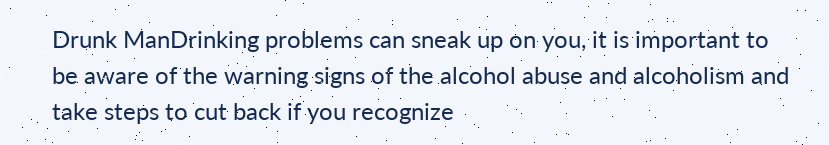Drunk ManDrinking problems can sneak up on you, it is important to be aware of the warning signs of the alcohol abuse and alcoholism and take steps to cut back if you recognize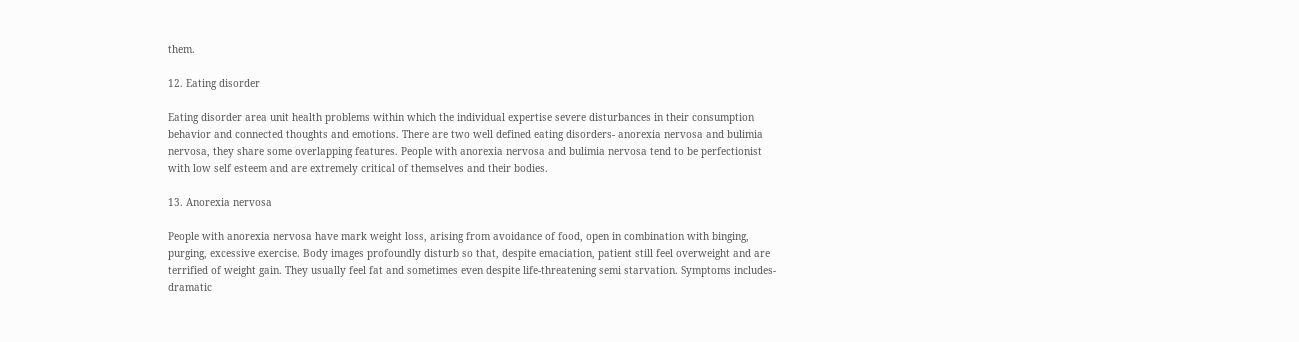them.

12. Eating disorder

Eating disorder area unit health problems within which the individual expertise severe disturbances in their consumption behavior and connected thoughts and emotions. There are two well defined eating disorders- anorexia nervosa and bulimia nervosa, they share some overlapping features. People with anorexia nervosa and bulimia nervosa tend to be perfectionist with low self esteem and are extremely critical of themselves and their bodies.

13. Anorexia nervosa

People with anorexia nervosa have mark weight loss, arising from avoidance of food, open in combination with binging, purging, excessive exercise. Body images profoundly disturb so that, despite emaciation, patient still feel overweight and are terrified of weight gain. They usually feel fat and sometimes even despite life-threatening semi starvation. Symptoms includes- dramatic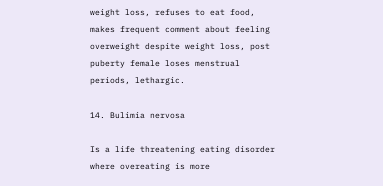weight loss, refuses to eat food, makes frequent comment about feeling overweight despite weight loss, post puberty female loses menstrual periods, lethargic.

14. Bulimia nervosa

Is a life threatening eating disorder where overeating is more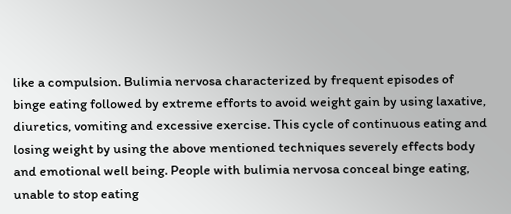like a compulsion. Bulimia nervosa characterized by frequent episodes of binge eating followed by extreme efforts to avoid weight gain by using laxative, diuretics, vomiting and excessive exercise. This cycle of continuous eating and losing weight by using the above mentioned techniques severely effects body and emotional well being. People with bulimia nervosa conceal binge eating, unable to stop eating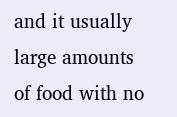and it usually large amounts of food with no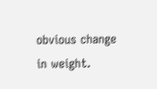obvious change in weight.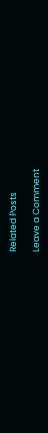Related Posts

Leave a Comment